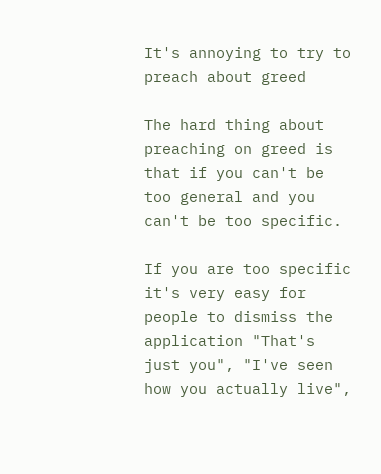It's annoying to try to preach about greed

The hard thing about preaching on greed is that if you can't be too general and you can't be too specific.

If you are too specific it's very easy for people to dismiss the application "That's just you", "I've seen how you actually live",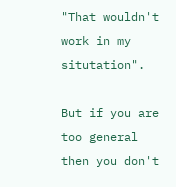"That wouldn't work in my situtation".

But if you are too general then you don't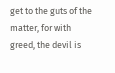get to the guts of the matter, for with greed, the devil is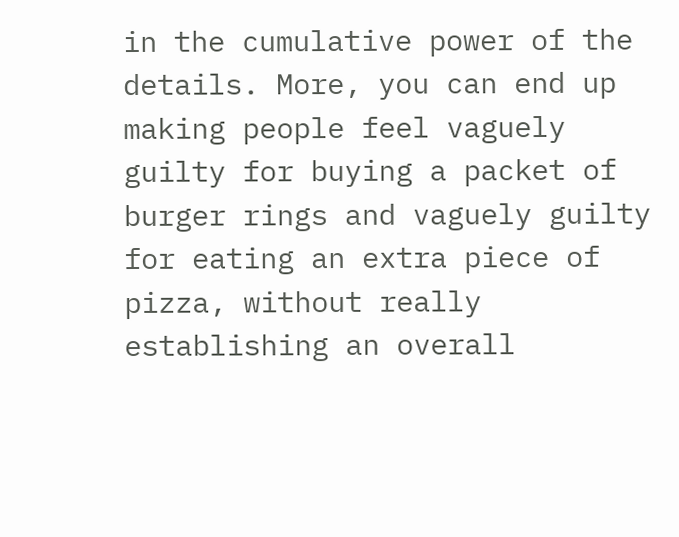in the cumulative power of the details. More, you can end up making people feel vaguely guilty for buying a packet of burger rings and vaguely guilty for eating an extra piece of pizza, without really establishing an overall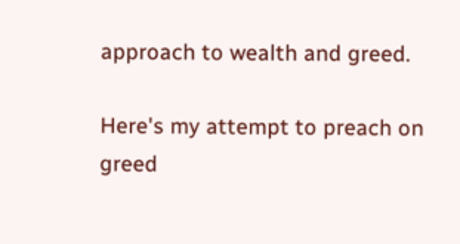approach to wealth and greed.

Here's my attempt to preach on greed